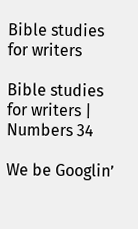Bible studies for writers

Bible studies for writers | Numbers 34

We be Googlin’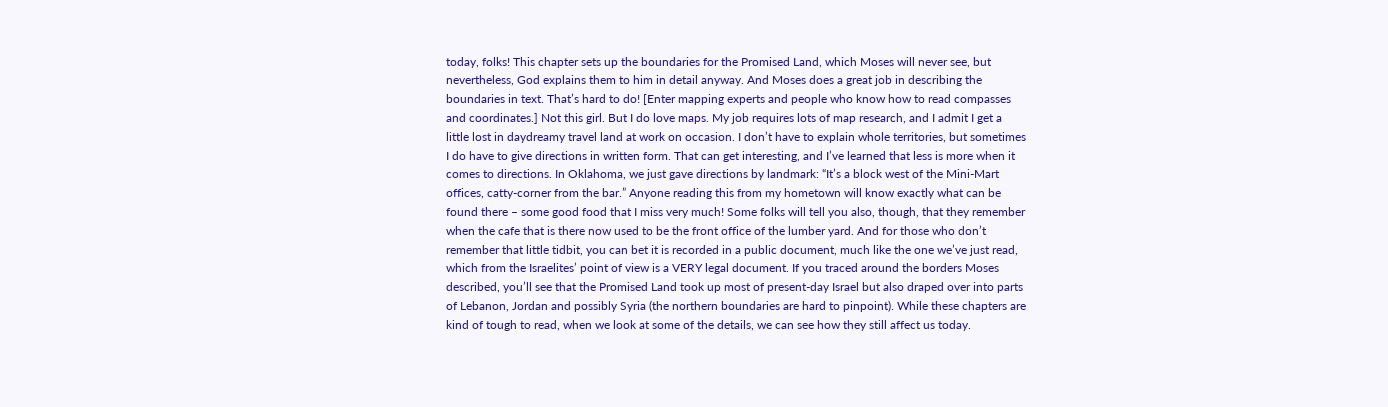today, folks! This chapter sets up the boundaries for the Promised Land, which Moses will never see, but nevertheless, God explains them to him in detail anyway. And Moses does a great job in describing the boundaries in text. That’s hard to do! [Enter mapping experts and people who know how to read compasses and coordinates.] Not this girl. But I do love maps. My job requires lots of map research, and I admit I get a little lost in daydreamy travel land at work on occasion. I don’t have to explain whole territories, but sometimes I do have to give directions in written form. That can get interesting, and I’ve learned that less is more when it comes to directions. In Oklahoma, we just gave directions by landmark: “It’s a block west of the Mini-Mart offices, catty-corner from the bar.” Anyone reading this from my hometown will know exactly what can be found there – some good food that I miss very much! Some folks will tell you also, though, that they remember when the cafe that is there now used to be the front office of the lumber yard. And for those who don’t remember that little tidbit, you can bet it is recorded in a public document, much like the one we’ve just read, which from the Israelites’ point of view is a VERY legal document. If you traced around the borders Moses described, you’ll see that the Promised Land took up most of present-day Israel but also draped over into parts of Lebanon, Jordan and possibly Syria (the northern boundaries are hard to pinpoint). While these chapters are kind of tough to read, when we look at some of the details, we can see how they still affect us today.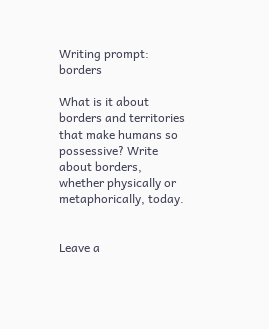Writing prompt: borders

What is it about borders and territories that make humans so possessive? Write about borders, whether physically or metaphorically, today.


Leave a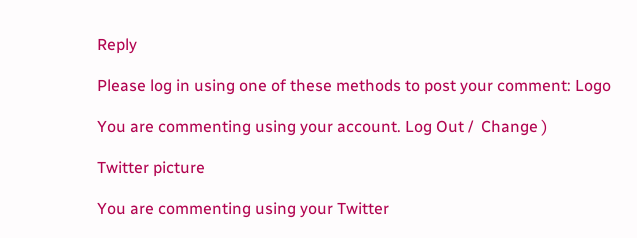Reply

Please log in using one of these methods to post your comment: Logo

You are commenting using your account. Log Out /  Change )

Twitter picture

You are commenting using your Twitter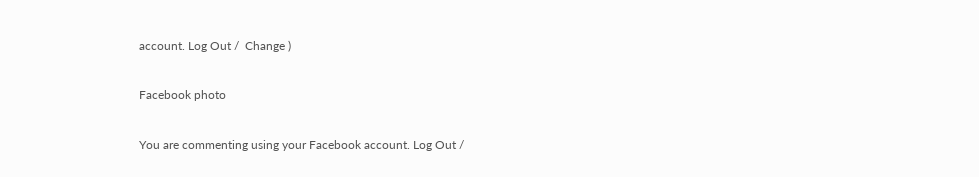account. Log Out /  Change )

Facebook photo

You are commenting using your Facebook account. Log Out /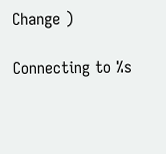Change )

Connecting to %s